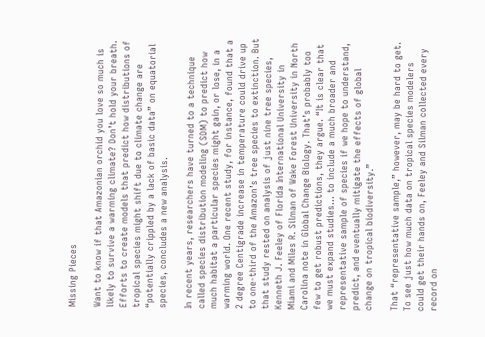Missing Pieces

Want to know if that Amazonian orchid you love so much is likely to survive a warming climate? Don’t hold your breath. Efforts to create models that predict how distributions of tropical species might shift due to climate change are “potentially crippled by a lack of basic data” on equatorial species, concludes a new analysis.

In recent years, researchers have turned to a technique called species distribution modeling (SDM) to predict how much habitat a particular species might gain, or lose, in a warming world. One recent study, for instance, found that a 2 degree Centigrade increase in temperature could drive up to one-third of the Amazon’s tree species to extinction. But that study rested on analysis of just nine tree species, Kenneth J. Feeley of Florida International University in Miami and Miles R. Silman of Wake Forest University in North Carolina note in Global Change Biology. That’s probably too few to get robust predictions, they argue. “It is clear that we must expand studies… to include a much broader and representative sample of species if we hope to understand, predict, and eventually mitigate the effects of global change on tropical biodiversity.”

That “representative sample,” however, may be hard to get. To see just how much data on tropical species modelers could get their hands on, Feeley and Silman collected every record on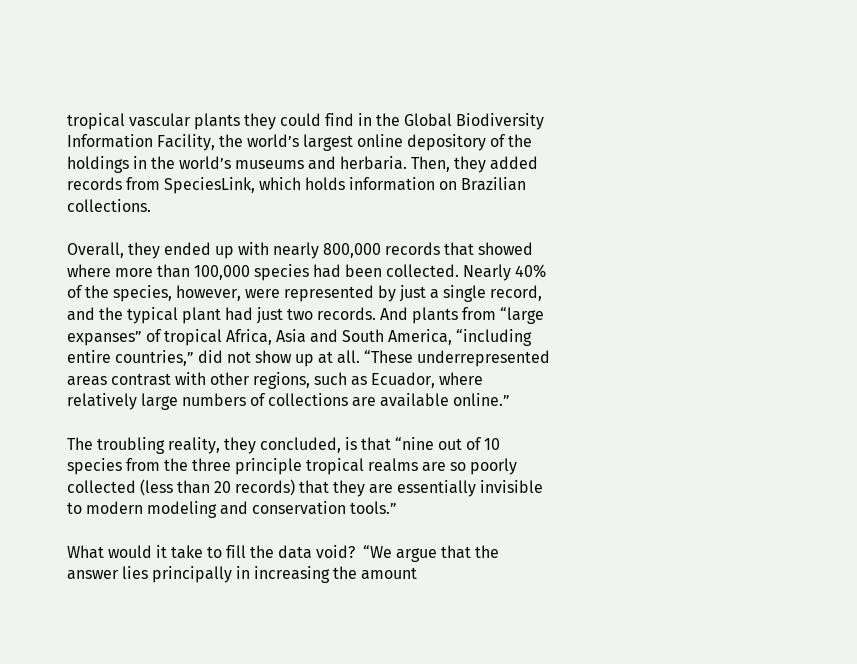tropical vascular plants they could find in the Global Biodiversity Information Facility, the world’s largest online depository of the holdings in the world’s museums and herbaria. Then, they added records from SpeciesLink, which holds information on Brazilian collections.

Overall, they ended up with nearly 800,000 records that showed where more than 100,000 species had been collected. Nearly 40% of the species, however, were represented by just a single record, and the typical plant had just two records. And plants from “large expanses” of tropical Africa, Asia and South America, “including entire countries,” did not show up at all. “These underrepresented areas contrast with other regions, such as Ecuador, where relatively large numbers of collections are available online.”

The troubling reality, they concluded, is that “nine out of 10 species from the three principle tropical realms are so poorly collected (less than 20 records) that they are essentially invisible to modern modeling and conservation tools.”

What would it take to fill the data void?  “We argue that the answer lies principally in increasing the amount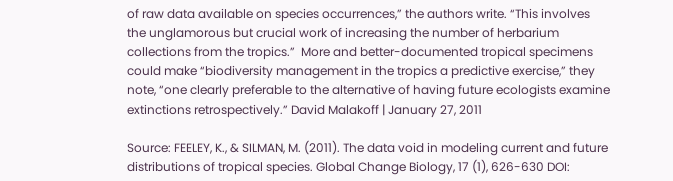of raw data available on species occurrences,” the authors write. “This involves the unglamorous but crucial work of increasing the number of herbarium collections from the tropics.”  More and better-documented tropical specimens could make “biodiversity management in the tropics a predictive exercise,” they note, “one clearly preferable to the alternative of having future ecologists examine extinctions retrospectively.” David Malakoff | January 27, 2011

Source: FEELEY, K., & SILMAN, M. (2011). The data void in modeling current and future distributions of tropical species. Global Change Biology, 17 (1), 626-630 DOI: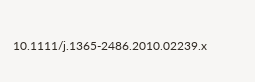10.1111/j.1365-2486.2010.02239.x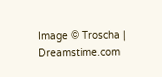Image © Troscha | Dreamstime.com